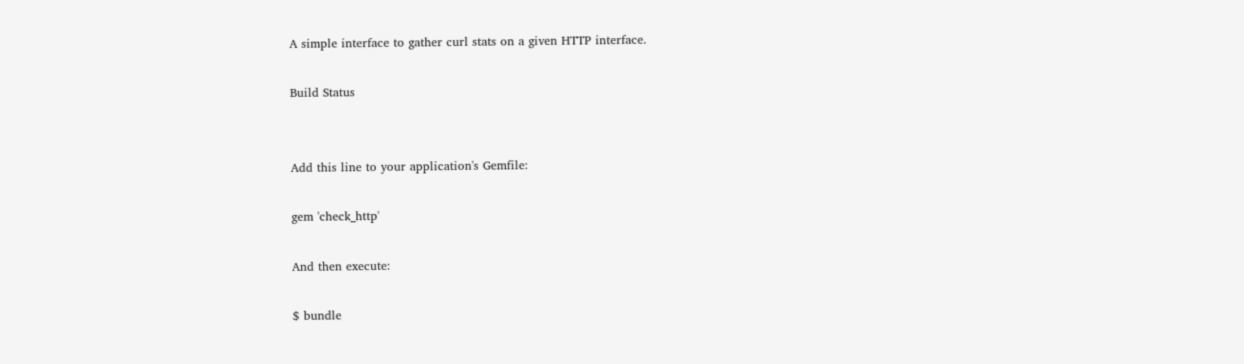A simple interface to gather curl stats on a given HTTP interface.

Build Status


Add this line to your application's Gemfile:

gem 'check_http'

And then execute:

$ bundle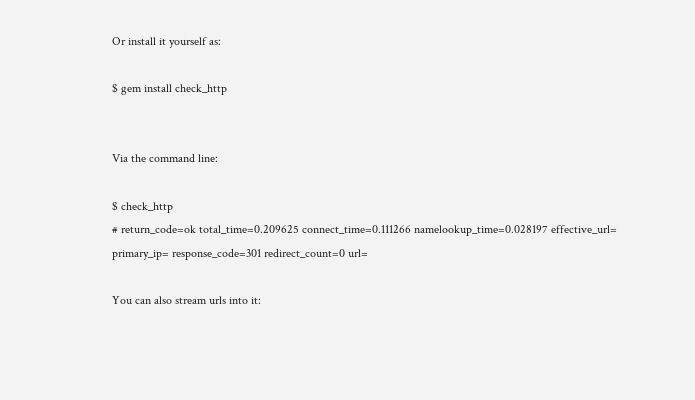Or install it yourself as:

$ gem install check_http


Via the command line:

$ check_http
# return_code=ok total_time=0.209625 connect_time=0.111266 namelookup_time=0.028197 effective_url= primary_ip= response_code=301 redirect_count=0 url=

You can also stream urls into it: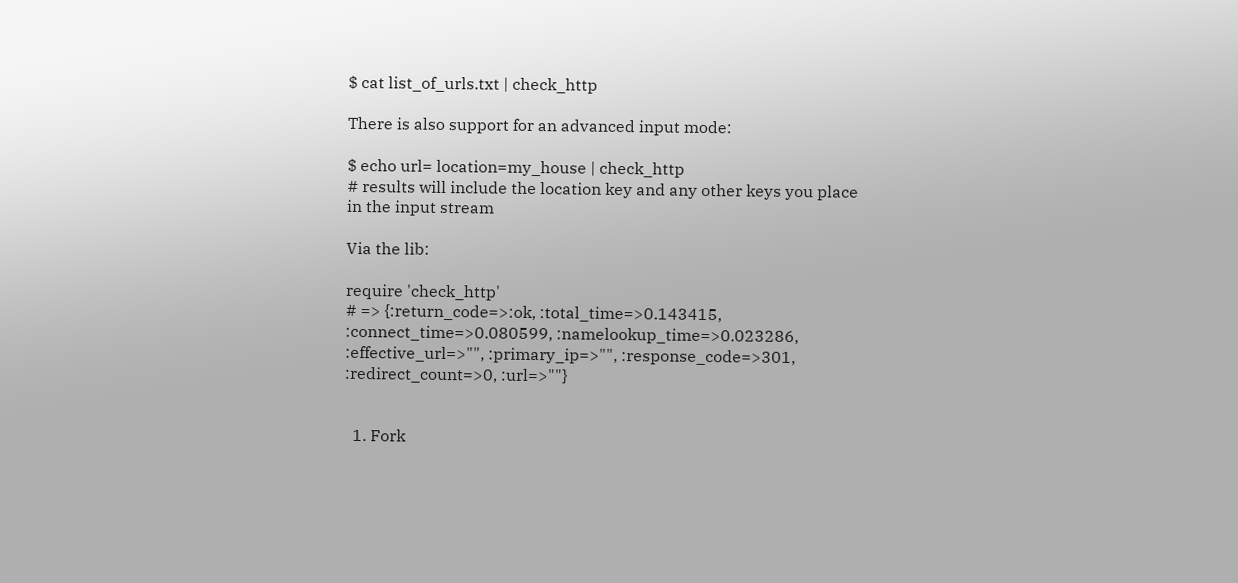$ cat list_of_urls.txt | check_http

There is also support for an advanced input mode:

$ echo url= location=my_house | check_http
# results will include the location key and any other keys you place in the input stream

Via the lib:

require 'check_http'
# => {:return_code=>:ok, :total_time=>0.143415, :connect_time=>0.080599, :namelookup_time=>0.023286, :effective_url=>"", :primary_ip=>"", :response_code=>301, :redirect_count=>0, :url=>""}


  1. Fork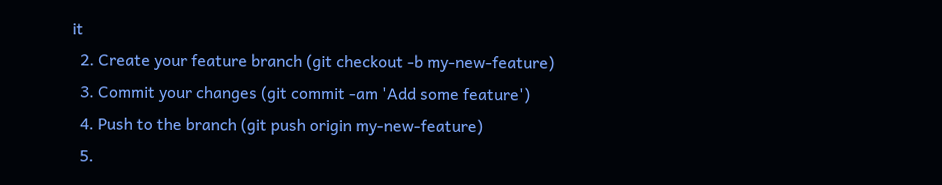it
  2. Create your feature branch (git checkout -b my-new-feature)
  3. Commit your changes (git commit -am 'Add some feature')
  4. Push to the branch (git push origin my-new-feature)
  5.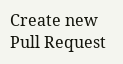Create new Pull Request